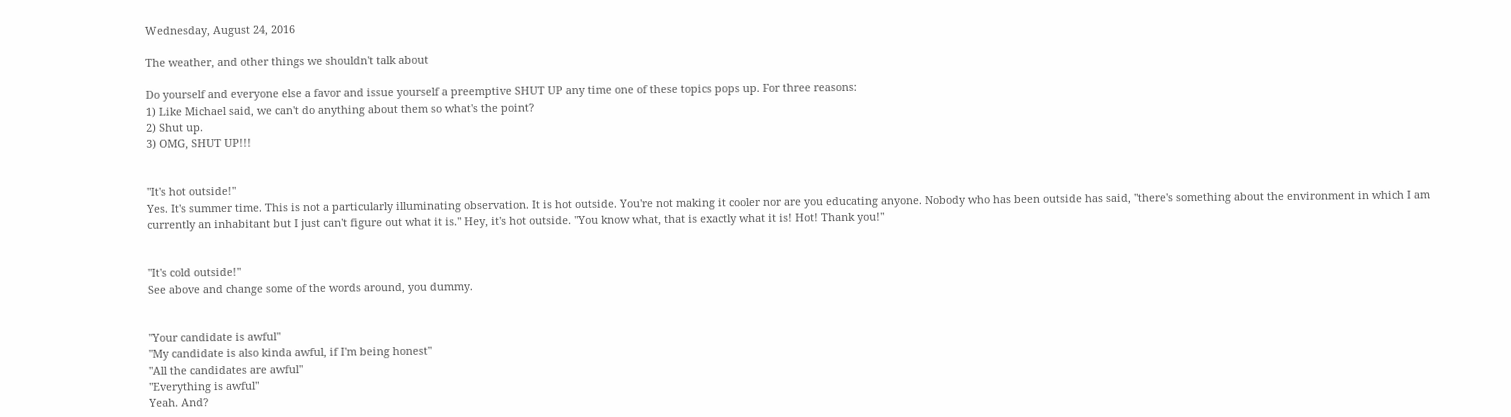Wednesday, August 24, 2016

The weather, and other things we shouldn't talk about

Do yourself and everyone else a favor and issue yourself a preemptive SHUT UP any time one of these topics pops up. For three reasons:
1) Like Michael said, we can't do anything about them so what's the point?
2) Shut up.
3) OMG, SHUT UP!!!


"It's hot outside!"
Yes. It's summer time. This is not a particularly illuminating observation. It is hot outside. You're not making it cooler nor are you educating anyone. Nobody who has been outside has said, "there's something about the environment in which I am currently an inhabitant but I just can't figure out what it is." Hey, it's hot outside. "You know what, that is exactly what it is! Hot! Thank you!"


"It's cold outside!"
See above and change some of the words around, you dummy.


"Your candidate is awful"
"My candidate is also kinda awful, if I'm being honest"
"All the candidates are awful"
"Everything is awful"
Yeah. And?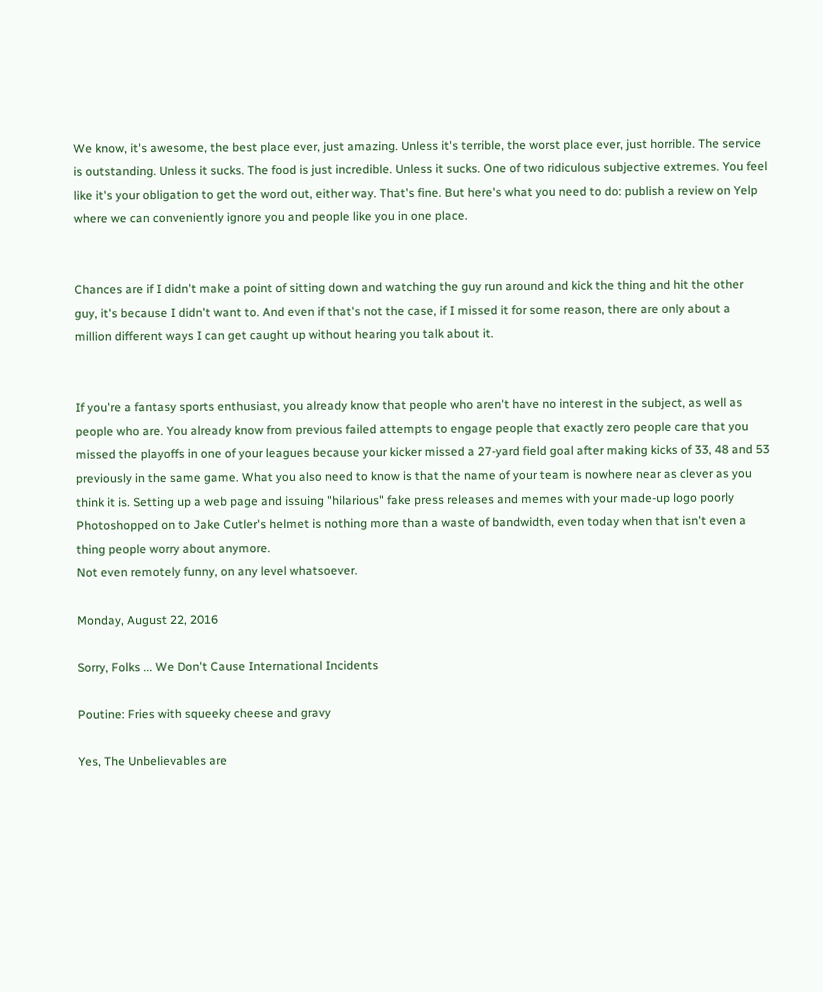We know, it's awesome, the best place ever, just amazing. Unless it's terrible, the worst place ever, just horrible. The service is outstanding. Unless it sucks. The food is just incredible. Unless it sucks. One of two ridiculous subjective extremes. You feel like it's your obligation to get the word out, either way. That's fine. But here's what you need to do: publish a review on Yelp where we can conveniently ignore you and people like you in one place.


Chances are if I didn't make a point of sitting down and watching the guy run around and kick the thing and hit the other guy, it's because I didn't want to. And even if that's not the case, if I missed it for some reason, there are only about a million different ways I can get caught up without hearing you talk about it.


If you're a fantasy sports enthusiast, you already know that people who aren't have no interest in the subject, as well as people who are. You already know from previous failed attempts to engage people that exactly zero people care that you missed the playoffs in one of your leagues because your kicker missed a 27-yard field goal after making kicks of 33, 48 and 53 previously in the same game. What you also need to know is that the name of your team is nowhere near as clever as you think it is. Setting up a web page and issuing "hilarious" fake press releases and memes with your made-up logo poorly Photoshopped on to Jake Cutler's helmet is nothing more than a waste of bandwidth, even today when that isn't even a thing people worry about anymore.
Not even remotely funny, on any level whatsoever.

Monday, August 22, 2016

Sorry, Folks ... We Don't Cause International Incidents

Poutine: Fries with squeeky cheese and gravy

Yes, The Unbelievables are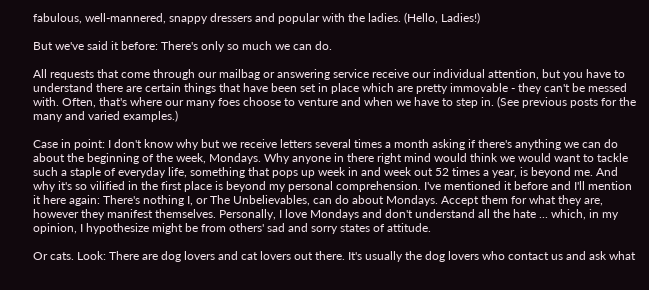fabulous, well-mannered, snappy dressers and popular with the ladies. (Hello, Ladies!)

But we've said it before: There's only so much we can do.

All requests that come through our mailbag or answering service receive our individual attention, but you have to understand there are certain things that have been set in place which are pretty immovable - they can't be messed with. Often, that's where our many foes choose to venture and when we have to step in. (See previous posts for the many and varied examples.)

Case in point: I don't know why but we receive letters several times a month asking if there's anything we can do about the beginning of the week, Mondays. Why anyone in there right mind would think we would want to tackle such a staple of everyday life, something that pops up week in and week out 52 times a year, is beyond me. And why it's so vilified in the first place is beyond my personal comprehension. I've mentioned it before and I'll mention it here again: There's nothing I, or The Unbelievables, can do about Mondays. Accept them for what they are, however they manifest themselves. Personally, I love Mondays and don't understand all the hate ... which, in my opinion, I hypothesize might be from others' sad and sorry states of attitude.

Or cats. Look: There are dog lovers and cat lovers out there. It's usually the dog lovers who contact us and ask what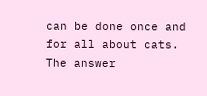can be done once and for all about cats. The answer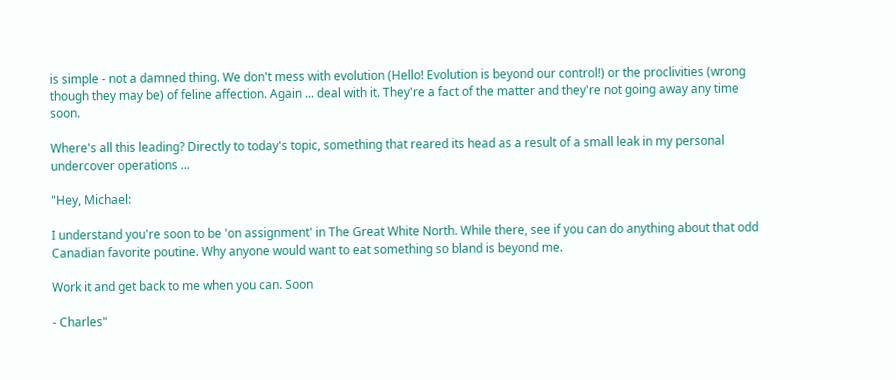is simple - not a damned thing. We don't mess with evolution (Hello! Evolution is beyond our control!) or the proclivities (wrong though they may be) of feline affection. Again ... deal with it. They're a fact of the matter and they're not going away any time soon.

Where's all this leading? Directly to today's topic, something that reared its head as a result of a small leak in my personal undercover operations ...

"Hey, Michael:

I understand you're soon to be 'on assignment' in The Great White North. While there, see if you can do anything about that odd Canadian favorite poutine. Why anyone would want to eat something so bland is beyond me.

Work it and get back to me when you can. Soon

- Charles"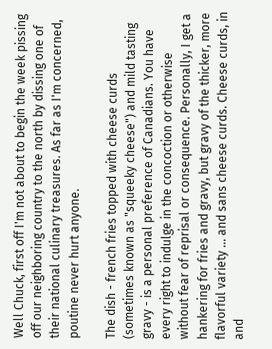Well Chuck, first off I'm not about to begin the week pissing off our neighboring country to the north by dissing one of their national culinary treasures. As far as I'm concerned, poutine never hurt anyone.

The dish - french fries topped with cheese curds (sometimes known as "squeeky cheese") and mild tasting gravy - is a personal preference of Canadians. You have every right to indulge in the concoction or otherwise without fear of reprisal or consequence. Personally, I get a hankering for fries and gravy, but gravy of the thicker, more flavorful variety ... and sans cheese curds. Cheese curds, in and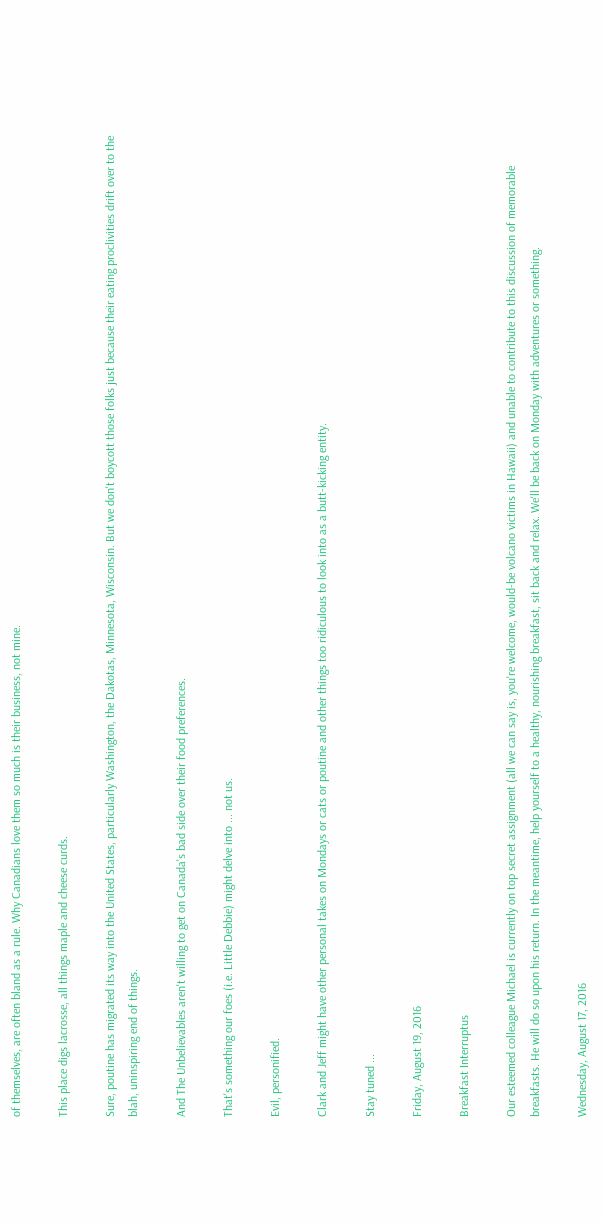of themselves, are often bland as a rule. Why Canadians love them so much is their business, not mine.

This place digs lacrosse, all things maple and cheese curds.

Sure, poutine has migrated its way into the United States, particularly Washington, the Dakotas, Minnesota, Wisconsin. But we don't boycott those folks just because their eating proclivities drift over to the blah, uninspiring end of things.

And The Unbelievables aren't willing to get on Canada's bad side over their food preferences.

That's something our foes (i.e. Little Debbie) might delve into ... not us.

Evil, personified.

Clark and Jeff might have other personal takes on Mondays or cats or poutine and other things too ridiculous to look into as a butt-kicking entity.

Stay tuned ...

Friday, August 19, 2016

Breakfast Interruptus

Our esteemed colleague Michael is currently on top secret assignment (all we can say is, you're welcome, would-be volcano victims in Hawaii) and unable to contribute to this discussion of memorable breakfasts. He will do so upon his return. In the meantime, help yourself to a healthy, nourishing breakfast, sit back and relax. We'll be back on Monday with adventures or something.

Wednesday, August 17, 2016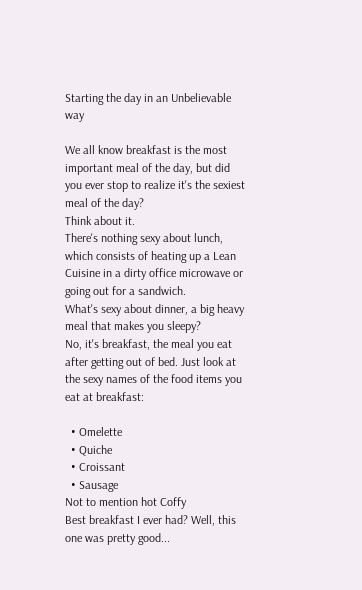Starting the day in an Unbelievable way

We all know breakfast is the most important meal of the day, but did you ever stop to realize it's the sexiest meal of the day?
Think about it.
There's nothing sexy about lunch, which consists of heating up a Lean Cuisine in a dirty office microwave or going out for a sandwich.
What's sexy about dinner, a big heavy meal that makes you sleepy?
No, it's breakfast, the meal you eat after getting out of bed. Just look at the sexy names of the food items you eat at breakfast:

  • Omelette
  • Quiche
  • Croissant
  • Sausage
Not to mention hot Coffy
Best breakfast I ever had? Well, this one was pretty good...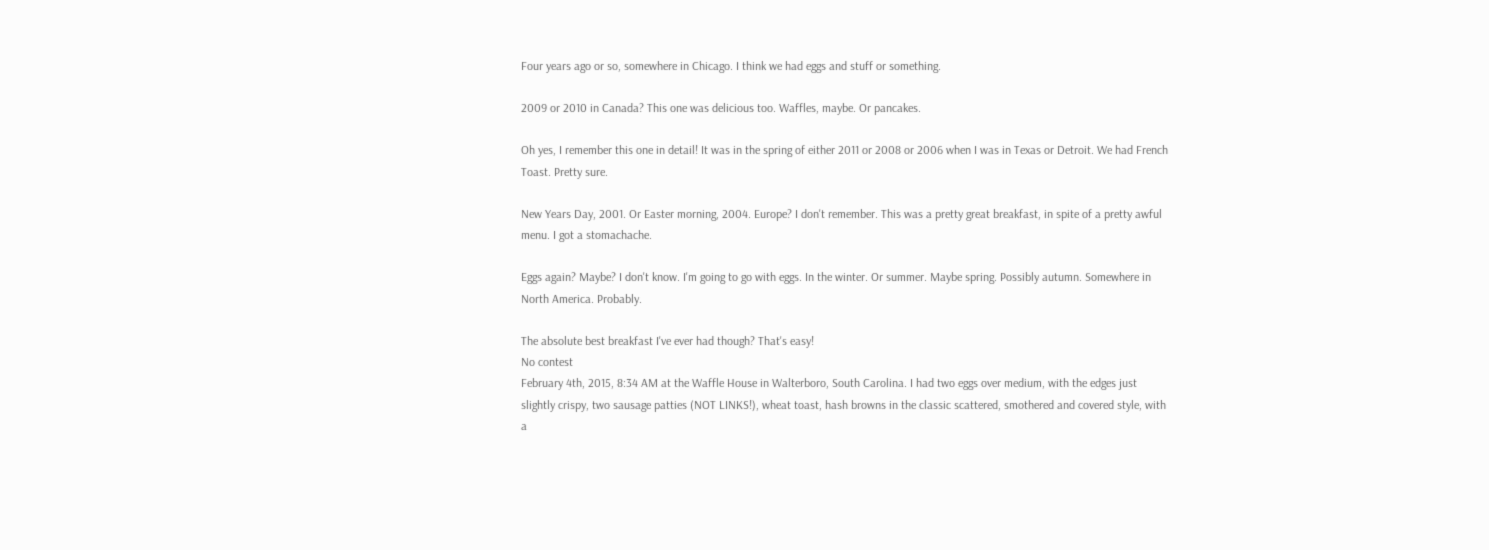Four years ago or so, somewhere in Chicago. I think we had eggs and stuff or something.

2009 or 2010 in Canada? This one was delicious too. Waffles, maybe. Or pancakes.

Oh yes, I remember this one in detail! It was in the spring of either 2011 or 2008 or 2006 when I was in Texas or Detroit. We had French Toast. Pretty sure.

New Years Day, 2001. Or Easter morning, 2004. Europe? I don't remember. This was a pretty great breakfast, in spite of a pretty awful menu. I got a stomachache.

Eggs again? Maybe? I don't know. I'm going to go with eggs. In the winter. Or summer. Maybe spring. Possibly autumn. Somewhere in North America. Probably.

The absolute best breakfast I've ever had though? That's easy!
No contest
February 4th, 2015, 8:34 AM at the Waffle House in Walterboro, South Carolina. I had two eggs over medium, with the edges just slightly crispy, two sausage patties (NOT LINKS!), wheat toast, hash browns in the classic scattered, smothered and covered style, with a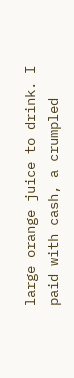large orange juice to drink. I paid with cash, a crumpled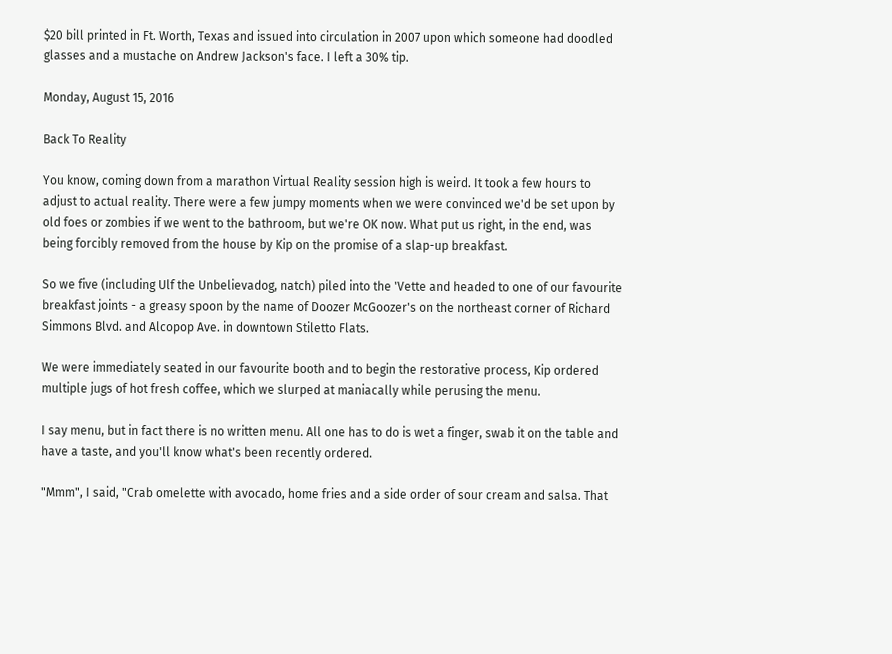$20 bill printed in Ft. Worth, Texas and issued into circulation in 2007 upon which someone had doodled glasses and a mustache on Andrew Jackson's face. I left a 30% tip.

Monday, August 15, 2016

Back To Reality

You know, coming down from a marathon Virtual Reality session high is weird. It took a few hours to adjust to actual reality. There were a few jumpy moments when we were convinced we'd be set upon by old foes or zombies if we went to the bathroom, but we're OK now. What put us right, in the end, was being forcibly removed from the house by Kip on the promise of a slap-up breakfast.

So we five (including Ulf the Unbelievadog, natch) piled into the 'Vette and headed to one of our favourite breakfast joints - a greasy spoon by the name of Doozer McGoozer's on the northeast corner of Richard Simmons Blvd. and Alcopop Ave. in downtown Stiletto Flats.

We were immediately seated in our favourite booth and to begin the restorative process, Kip ordered multiple jugs of hot fresh coffee, which we slurped at maniacally while perusing the menu.

I say menu, but in fact there is no written menu. All one has to do is wet a finger, swab it on the table and have a taste, and you'll know what's been recently ordered.

"Mmm", I said, "Crab omelette with avocado, home fries and a side order of sour cream and salsa. That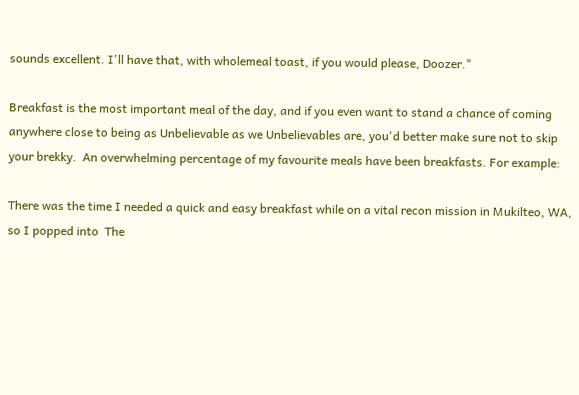sounds excellent. I'll have that, with wholemeal toast, if you would please, Doozer."

Breakfast is the most important meal of the day, and if you even want to stand a chance of coming anywhere close to being as Unbelievable as we Unbelievables are, you'd better make sure not to skip your brekky.  An overwhelming percentage of my favourite meals have been breakfasts. For example:

There was the time I needed a quick and easy breakfast while on a vital recon mission in Mukilteo, WA, so I popped into  The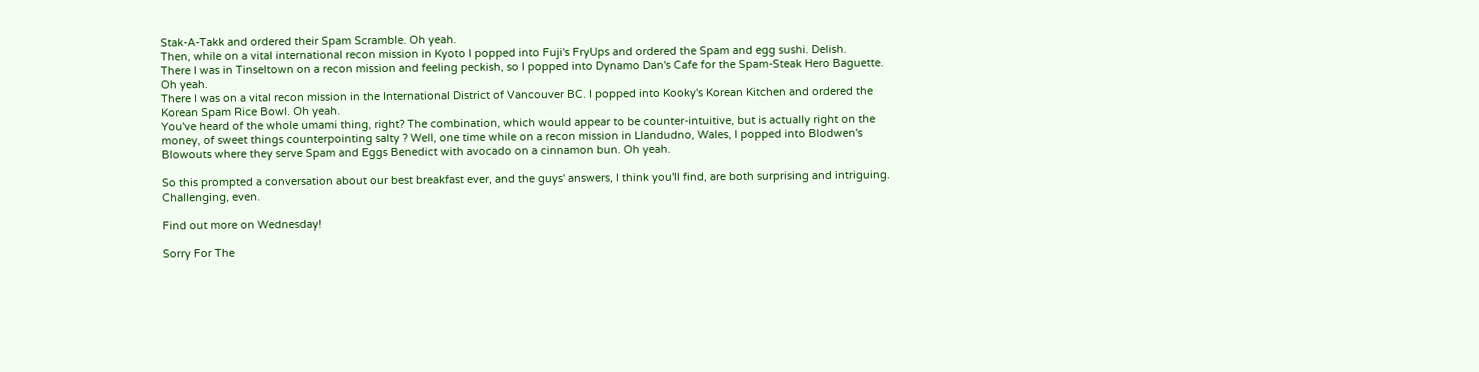Stak-A-Takk and ordered their Spam Scramble. Oh yeah.
Then, while on a vital international recon mission in Kyoto I popped into Fuji's FryUps and ordered the Spam and egg sushi. Delish.
There I was in Tinseltown on a recon mission and feeling peckish, so I popped into Dynamo Dan's Cafe for the Spam-Steak Hero Baguette. Oh yeah.
There I was on a vital recon mission in the International District of Vancouver BC. I popped into Kooky's Korean Kitchen and ordered the Korean Spam Rice Bowl. Oh yeah.
You've heard of the whole umami thing, right? The combination, which would appear to be counter-intuitive, but is actually right on the money, of sweet things counterpointing salty ? Well, one time while on a recon mission in Llandudno, Wales, I popped into Blodwen's Blowouts where they serve Spam and Eggs Benedict with avocado on a cinnamon bun. Oh yeah.

So this prompted a conversation about our best breakfast ever, and the guys' answers, I think you'll find, are both surprising and intriguing. Challenging, even.

Find out more on Wednesday!

Sorry For The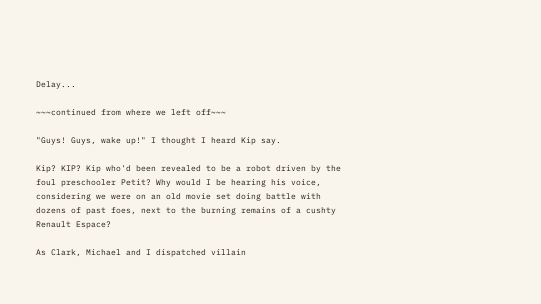Delay...

~~~continued from where we left off~~~

"Guys! Guys, wake up!" I thought I heard Kip say.

Kip? KIP? Kip who'd been revealed to be a robot driven by the foul preschooler Petit? Why would I be hearing his voice, considering we were on an old movie set doing battle with dozens of past foes, next to the burning remains of a cushty Renault Espace?

As Clark, Michael and I dispatched villain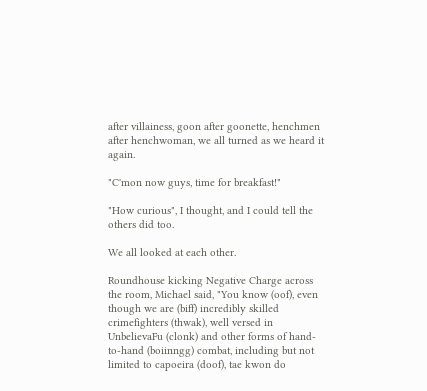after villainess, goon after goonette, henchmen after henchwoman, we all turned as we heard it again.

"C'mon now guys, time for breakfast!"

"How curious", I thought, and I could tell the others did too.

We all looked at each other.

Roundhouse kicking Negative Charge across the room, Michael said, "You know (oof), even though we are (biff) incredibly skilled crimefighters (thwak), well versed in UnbelievaFu (clonk) and other forms of hand-to-hand (boiinngg) combat, including but not limited to capoeira (doof), tae kwon do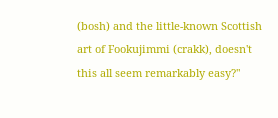(bosh) and the little-known Scottish art of Fookujimmi (crakk), doesn't this all seem remarkably easy?"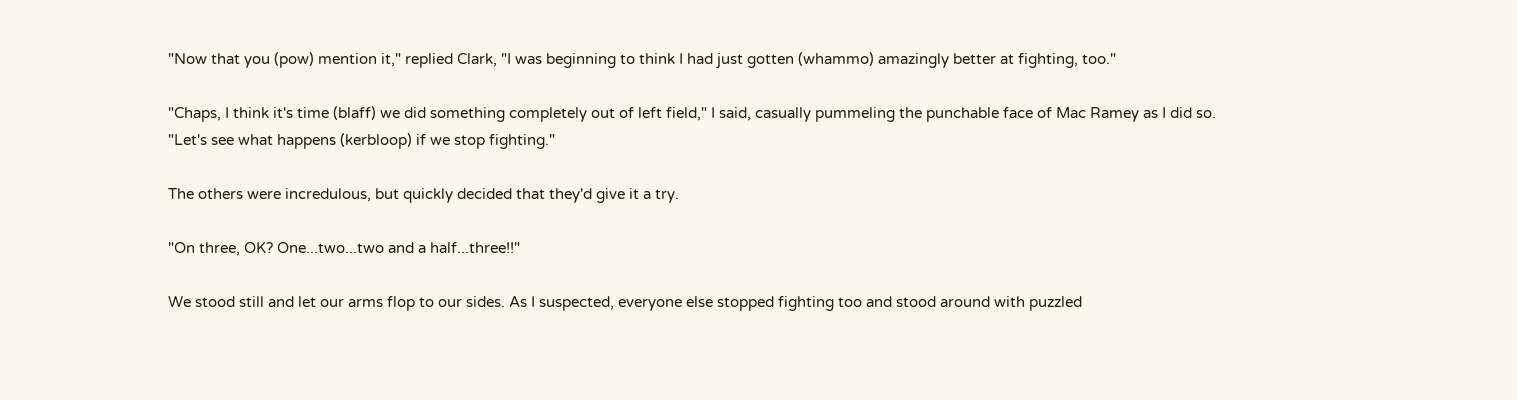"Now that you (pow) mention it," replied Clark, "I was beginning to think I had just gotten (whammo) amazingly better at fighting, too."

"Chaps, I think it's time (blaff) we did something completely out of left field," I said, casually pummeling the punchable face of Mac Ramey as I did so. "Let's see what happens (kerbloop) if we stop fighting."

The others were incredulous, but quickly decided that they'd give it a try.

"On three, OK? One...two...two and a half...three!!"

We stood still and let our arms flop to our sides. As I suspected, everyone else stopped fighting too and stood around with puzzled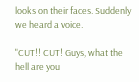looks on their faces. Suddenly we heard a voice.

"CUT!! CUT! Guys, what the hell are you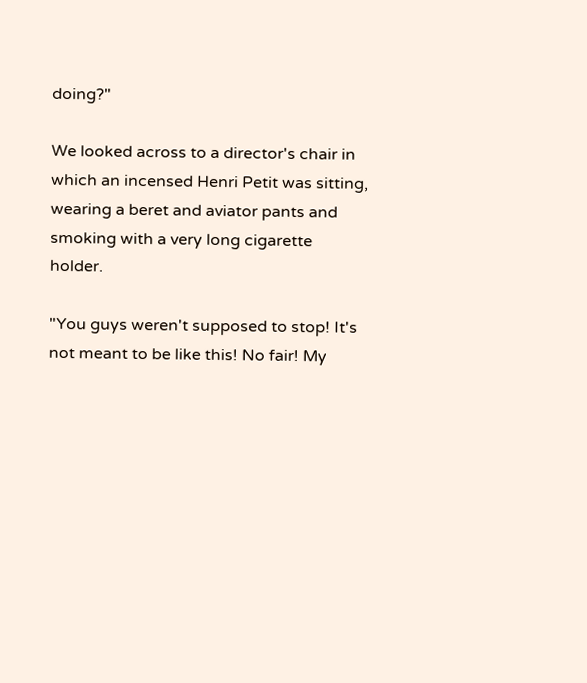doing?"

We looked across to a director's chair in which an incensed Henri Petit was sitting, wearing a beret and aviator pants and smoking with a very long cigarette holder.

"You guys weren't supposed to stop! It's not meant to be like this! No fair! My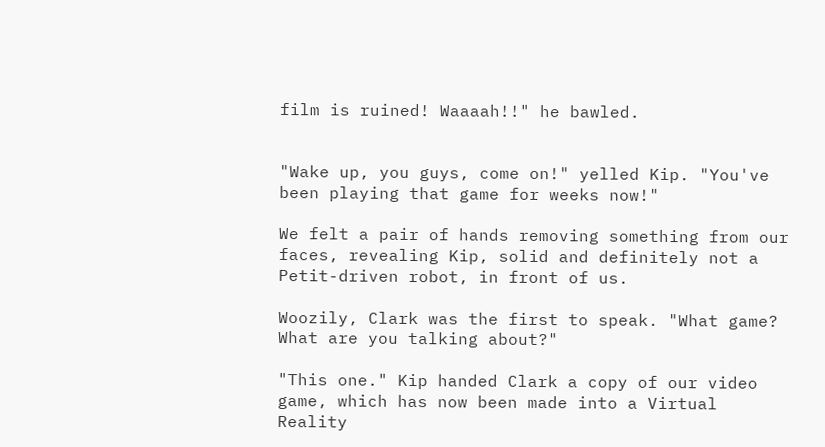film is ruined! Waaaah!!" he bawled.


"Wake up, you guys, come on!" yelled Kip. "You've been playing that game for weeks now!"

We felt a pair of hands removing something from our faces, revealing Kip, solid and definitely not a Petit-driven robot, in front of us.

Woozily, Clark was the first to speak. "What game? What are you talking about?"

"This one." Kip handed Clark a copy of our video game, which has now been made into a Virtual Reality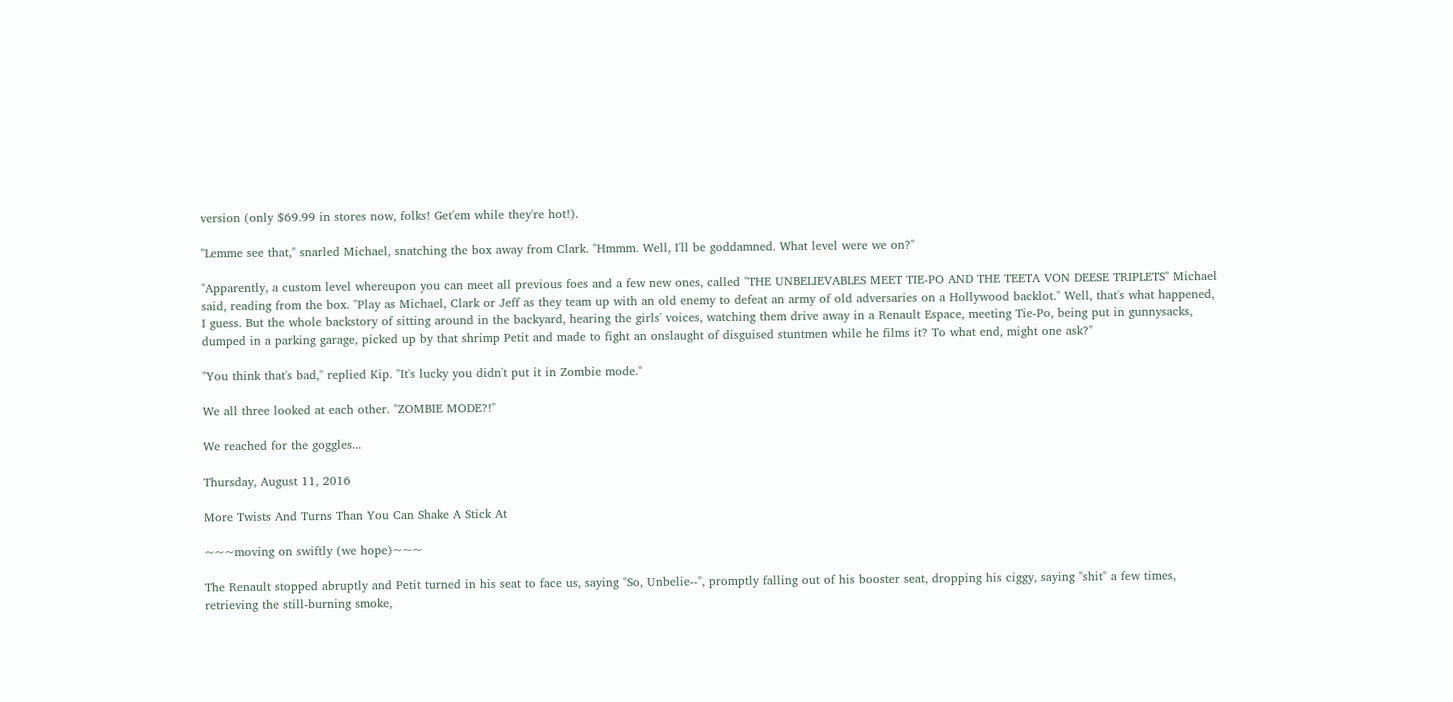version (only $69.99 in stores now, folks! Get'em while they're hot!).

"Lemme see that," snarled Michael, snatching the box away from Clark. "Hmmm. Well, I'll be goddamned. What level were we on?"

"Apparently, a custom level whereupon you can meet all previous foes and a few new ones, called "THE UNBELIEVABLES MEET TIE-PO AND THE TEETA VON DEESE TRIPLETS" Michael said, reading from the box. "Play as Michael, Clark or Jeff as they team up with an old enemy to defeat an army of old adversaries on a Hollywood backlot." Well, that's what happened, I guess. But the whole backstory of sitting around in the backyard, hearing the girls' voices, watching them drive away in a Renault Espace, meeting Tie-Po, being put in gunnysacks, dumped in a parking garage, picked up by that shrimp Petit and made to fight an onslaught of disguised stuntmen while he films it? To what end, might one ask?"

"You think that's bad," replied Kip. "It's lucky you didn't put it in Zombie mode."

We all three looked at each other. "ZOMBIE MODE?!"

We reached for the goggles...

Thursday, August 11, 2016

More Twists And Turns Than You Can Shake A Stick At

~~~moving on swiftly (we hope)~~~

The Renault stopped abruptly and Petit turned in his seat to face us, saying "So, Unbelie--", promptly falling out of his booster seat, dropping his ciggy, saying "shit" a few times, retrieving the still-burning smoke,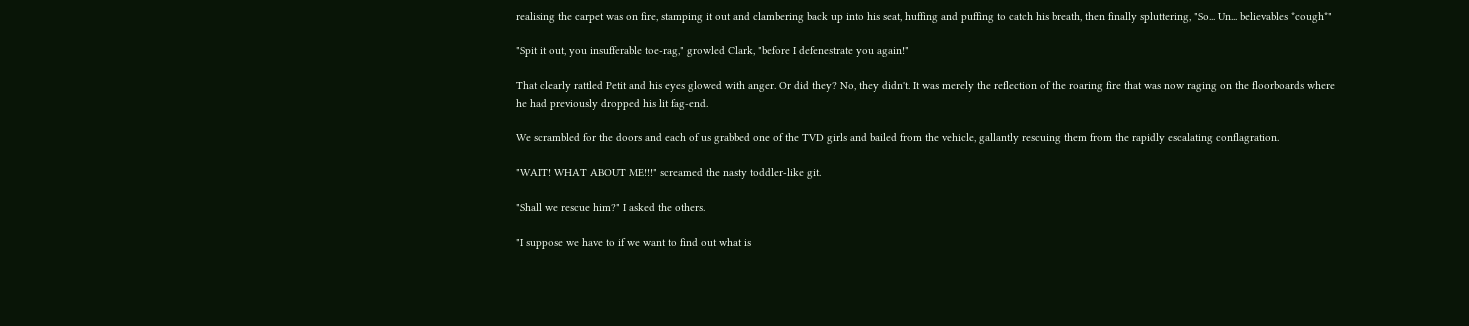realising the carpet was on fire, stamping it out and clambering back up into his seat, huffing and puffing to catch his breath, then finally spluttering, "So... Un... believables *cough*"

"Spit it out, you insufferable toe-rag," growled Clark, "before I defenestrate you again!"

That clearly rattled Petit and his eyes glowed with anger. Or did they? No, they didn't. It was merely the reflection of the roaring fire that was now raging on the floorboards where he had previously dropped his lit fag-end.

We scrambled for the doors and each of us grabbed one of the TVD girls and bailed from the vehicle, gallantly rescuing them from the rapidly escalating conflagration.

"WAIT! WHAT ABOUT ME!!!" screamed the nasty toddler-like git.

"Shall we rescue him?" I asked the others.

"I suppose we have to if we want to find out what is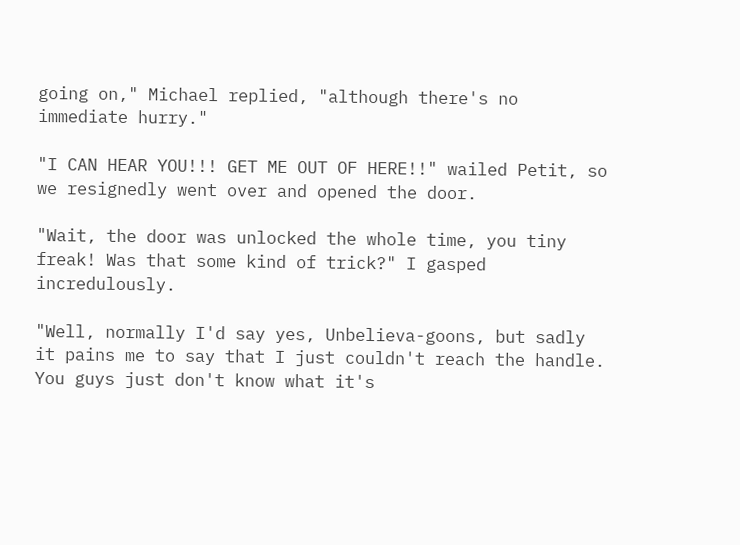going on," Michael replied, "although there's no immediate hurry."

"I CAN HEAR YOU!!! GET ME OUT OF HERE!!" wailed Petit, so we resignedly went over and opened the door.

"Wait, the door was unlocked the whole time, you tiny freak! Was that some kind of trick?" I gasped incredulously.

"Well, normally I'd say yes, Unbelieva-goons, but sadly it pains me to say that I just couldn't reach the handle. You guys just don't know what it's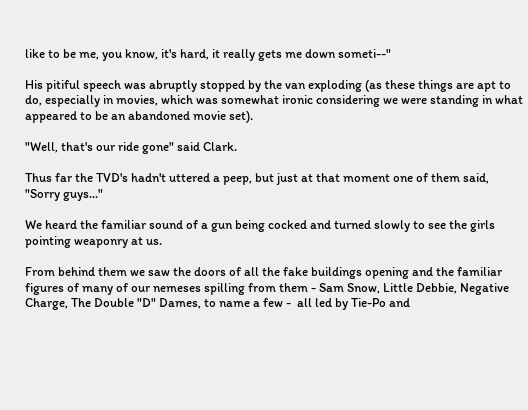like to be me, you know, it's hard, it really gets me down someti--"

His pitiful speech was abruptly stopped by the van exploding (as these things are apt to do, especially in movies, which was somewhat ironic considering we were standing in what appeared to be an abandoned movie set).

"Well, that's our ride gone" said Clark.

Thus far the TVD's hadn't uttered a peep, but just at that moment one of them said, "Sorry guys..."

We heard the familiar sound of a gun being cocked and turned slowly to see the girls pointing weaponry at us.

From behind them we saw the doors of all the fake buildings opening and the familiar figures of many of our nemeses spilling from them - Sam Snow, Little Debbie, Negative Charge, The Double "D" Dames, to name a few -  all led by Tie-Po and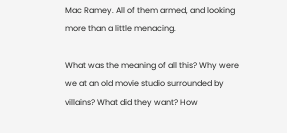Mac Ramey. All of them armed, and looking more than a little menacing.

What was the meaning of all this? Why were we at an old movie studio surrounded by villains? What did they want? How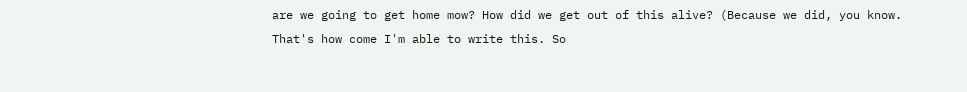are we going to get home mow? How did we get out of this alive? (Because we did, you know. That's how come I'm able to write this. So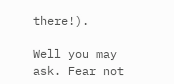there!).

Well you may ask. Fear not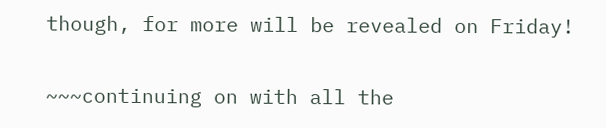though, for more will be revealed on Friday!

~~~continuing on with all the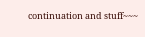continuation and stuff~~~